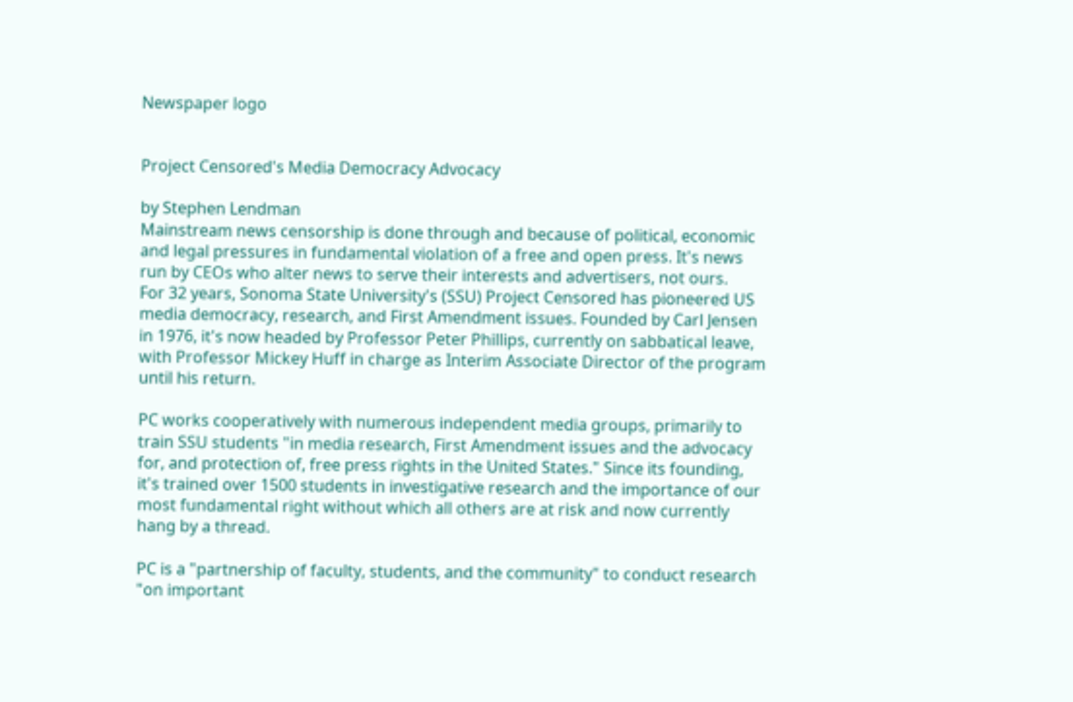Newspaper logo


Project Censored's Media Democracy Advocacy

by Stephen Lendman
Mainstream news censorship is done through and because of political, economic and legal pressures in fundamental violation of a free and open press. It's news run by CEOs who alter news to serve their interests and advertisers, not ours.
For 32 years, Sonoma State University's (SSU) Project Censored has pioneered US media democracy, research, and First Amendment issues. Founded by Carl Jensen in 1976, it's now headed by Professor Peter Phillips, currently on sabbatical leave, with Professor Mickey Huff in charge as Interim Associate Director of the program until his return.

PC works cooperatively with numerous independent media groups, primarily to train SSU students "in media research, First Amendment issues and the advocacy for, and protection of, free press rights in the United States." Since its founding, it's trained over 1500 students in investigative research and the importance of our most fundamental right without which all others are at risk and now currently hang by a thread.

PC is a "partnership of faculty, students, and the community" to conduct research "on important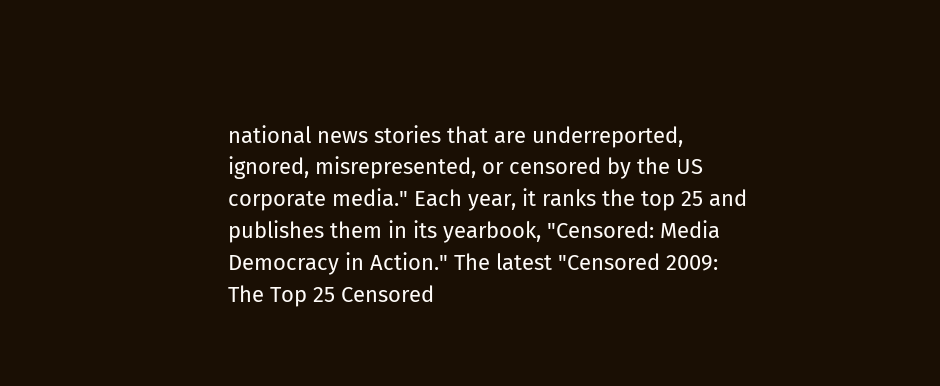national news stories that are underreported, ignored, misrepresented, or censored by the US corporate media." Each year, it ranks the top 25 and publishes them in its yearbook, "Censored: Media Democracy in Action." The latest "Censored 2009: The Top 25 Censored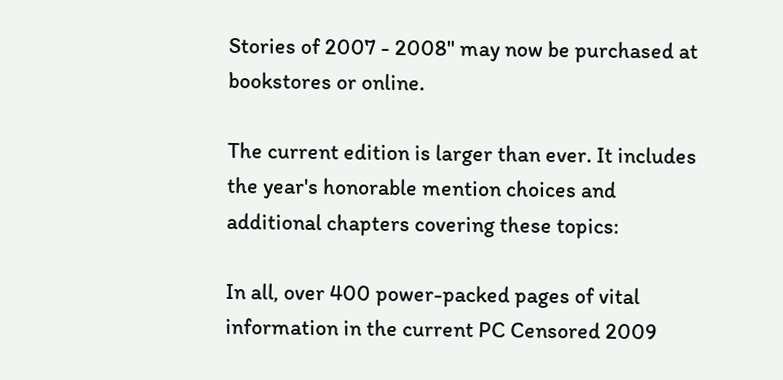Stories of 2007 - 2008" may now be purchased at bookstores or online.

The current edition is larger than ever. It includes the year's honorable mention choices and additional chapters covering these topics:

In all, over 400 power-packed pages of vital information in the current PC Censored 2009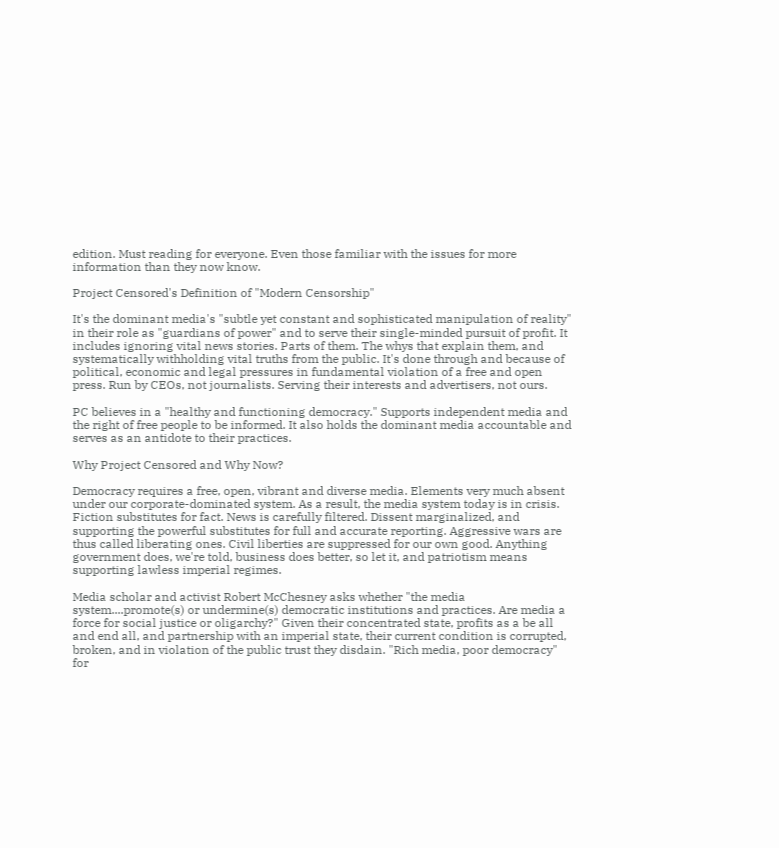edition. Must reading for everyone. Even those familiar with the issues for more information than they now know.

Project Censored's Definition of "Modern Censorship"

It's the dominant media's "subtle yet constant and sophisticated manipulation of reality" in their role as "guardians of power" and to serve their single-minded pursuit of profit. It includes ignoring vital news stories. Parts of them. The whys that explain them, and systematically withholding vital truths from the public. It's done through and because of political, economic and legal pressures in fundamental violation of a free and open press. Run by CEOs, not journalists. Serving their interests and advertisers, not ours.

PC believes in a "healthy and functioning democracy." Supports independent media and the right of free people to be informed. It also holds the dominant media accountable and serves as an antidote to their practices.

Why Project Censored and Why Now?

Democracy requires a free, open, vibrant and diverse media. Elements very much absent under our corporate-dominated system. As a result, the media system today is in crisis. Fiction substitutes for fact. News is carefully filtered. Dissent marginalized, and supporting the powerful substitutes for full and accurate reporting. Aggressive wars are thus called liberating ones. Civil liberties are suppressed for our own good. Anything government does, we're told, business does better, so let it, and patriotism means supporting lawless imperial regimes.

Media scholar and activist Robert McChesney asks whether "the media system....promote(s) or undermine(s) democratic institutions and practices. Are media a force for social justice or oligarchy?" Given their concentrated state, profits as a be all and end all, and partnership with an imperial state, their current condition is corrupted, broken, and in violation of the public trust they disdain. "Rich media, poor democracy" for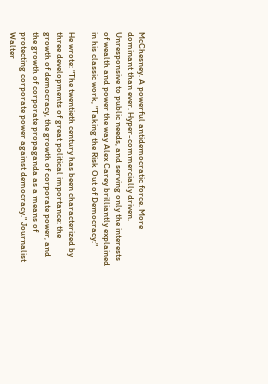McChesney. A powerful antidemocratic force. More dominant than ever. Hyper-commercially driven. Unresponsive to public needs, and serving only the interests of wealth and power the way Alex Carey brilliantly explained in his classic work, "Taking the Risk Out of Democracy:"

He wrote: "The twentieth century has been characterized by three developments of great political importance: the growth of democracy, the growth of corporate power, and the growth of corporate propaganda as a means of protecting corporate power against democracy." Journalist Walter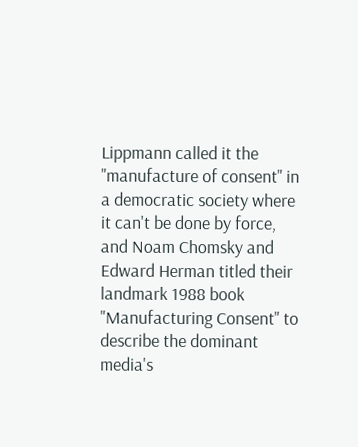Lippmann called it the "manufacture of consent" in a democratic society where it can't be done by force, and Noam Chomsky and Edward Herman titled their landmark 1988 book "Manufacturing Consent" to describe the dominant media's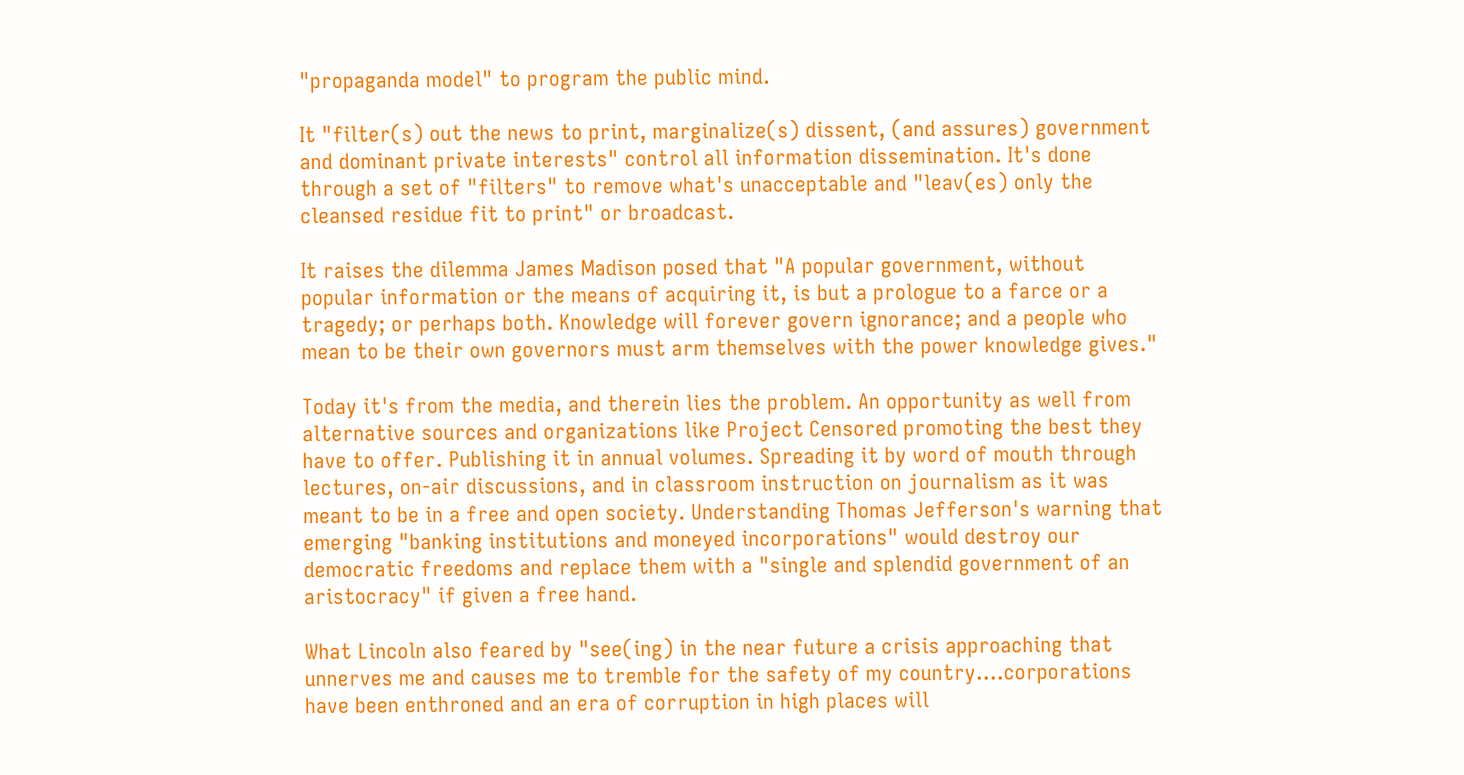"propaganda model" to program the public mind.

It "filter(s) out the news to print, marginalize(s) dissent, (and assures) government and dominant private interests" control all information dissemination. It's done through a set of "filters" to remove what's unacceptable and "leav(es) only the cleansed residue fit to print" or broadcast.

It raises the dilemma James Madison posed that "A popular government, without popular information or the means of acquiring it, is but a prologue to a farce or a tragedy; or perhaps both. Knowledge will forever govern ignorance; and a people who mean to be their own governors must arm themselves with the power knowledge gives."

Today it's from the media, and therein lies the problem. An opportunity as well from alternative sources and organizations like Project Censored promoting the best they have to offer. Publishing it in annual volumes. Spreading it by word of mouth through lectures, on-air discussions, and in classroom instruction on journalism as it was meant to be in a free and open society. Understanding Thomas Jefferson's warning that emerging "banking institutions and moneyed incorporations" would destroy our democratic freedoms and replace them with a "single and splendid government of an aristocracy" if given a free hand.

What Lincoln also feared by "see(ing) in the near future a crisis approaching that unnerves me and causes me to tremble for the safety of my country....corporations have been enthroned and an era of corruption in high places will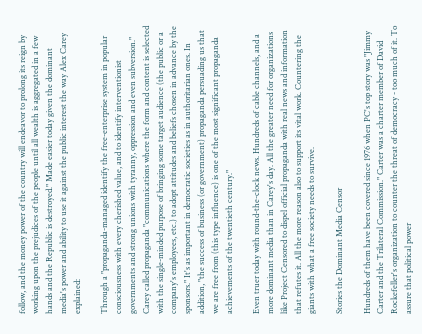follow, and the money power of the country will endeavor to prolong its reign by working upon the prejudices of the people until all wealth is aggregated in a few hands and the Republic is destroyed." Made easier today given the dominant media's power and ability to use it against the public interest the way Alex Carey explained:

Through a "propaganda-managed identify the free-enterprise system in popular consciousness with every cherished value, and to identify interventionist governments and strong unions with tyranny, oppression and even subversion." Carey called propaganda "communications where the form and content is selected with the single-minded purpose of bringing some target audience (the public or a company's employees, etc.) to adopt attitudes and beliefs chosen in advance by the sponsors." It's as important in democratic societies as in authoritarian ones. In addition, "the success of business (or government) propaganda persuading us that we are free from (this type influence) is one of the most significant propaganda achievements of the twentieth century."

Even truer today with round-the-clock news. Hundreds of cable channels, and a more dominant media than in Carey's day. All the greater need for organizations like Project Censored to dispel official propaganda with real news and information that refutes it. All the more reason also to support its vital work. Countering the giants with what a free society needs to survive.

Stories the Dominant Media Censor

Hundreds of them have been covered since 1976 when PC's top story was "Jimmy Carter and the Trilateral Commission." Carter was a charter member of David Rockefeller's organization to counter the threat of democracy - too much of it. To assure that political power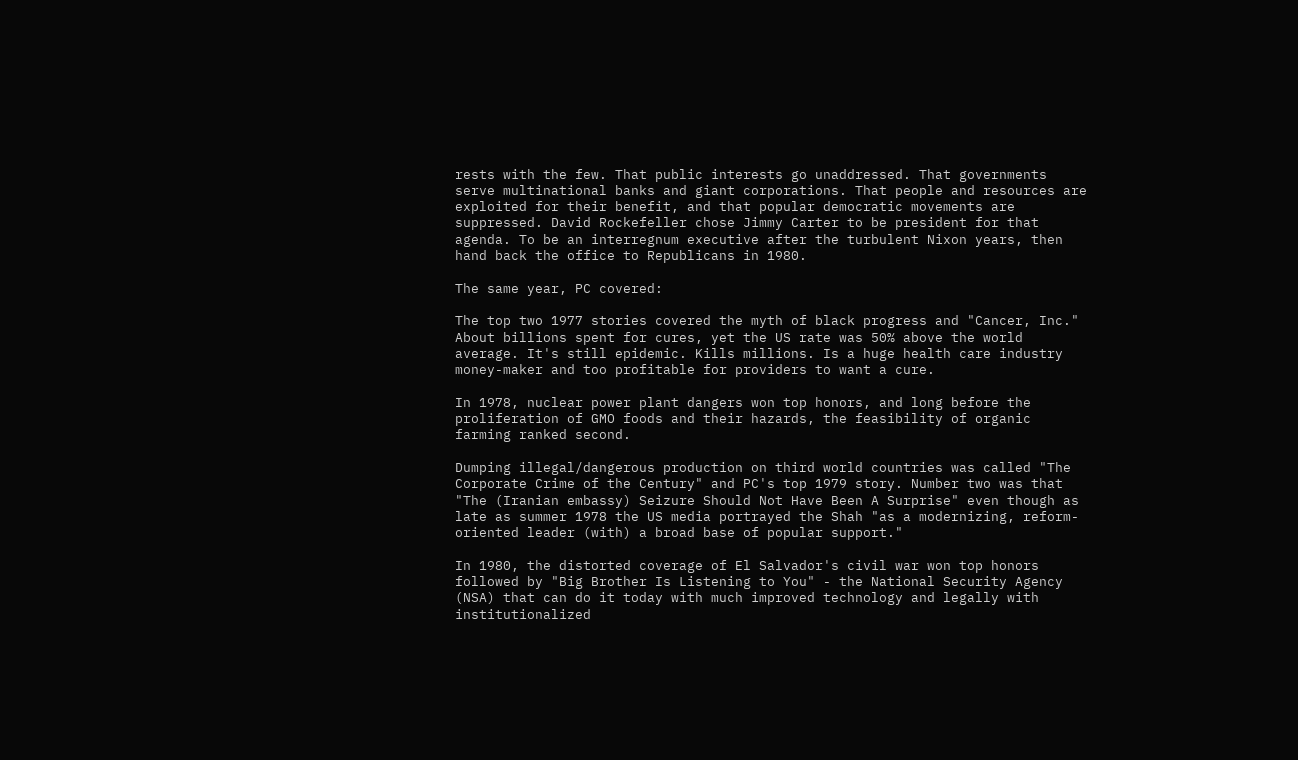rests with the few. That public interests go unaddressed. That governments serve multinational banks and giant corporations. That people and resources are exploited for their benefit, and that popular democratic movements are suppressed. David Rockefeller chose Jimmy Carter to be president for that agenda. To be an interregnum executive after the turbulent Nixon years, then hand back the office to Republicans in 1980.

The same year, PC covered:

The top two 1977 stories covered the myth of black progress and "Cancer, Inc." About billions spent for cures, yet the US rate was 50% above the world average. It's still epidemic. Kills millions. Is a huge health care industry money-maker and too profitable for providers to want a cure.

In 1978, nuclear power plant dangers won top honors, and long before the proliferation of GMO foods and their hazards, the feasibility of organic farming ranked second.

Dumping illegal/dangerous production on third world countries was called "The Corporate Crime of the Century" and PC's top 1979 story. Number two was that "The (Iranian embassy) Seizure Should Not Have Been A Surprise" even though as late as summer 1978 the US media portrayed the Shah "as a modernizing, reform-oriented leader (with) a broad base of popular support."

In 1980, the distorted coverage of El Salvador's civil war won top honors followed by "Big Brother Is Listening to You" - the National Security Agency (NSA) that can do it today with much improved technology and legally with institutionalized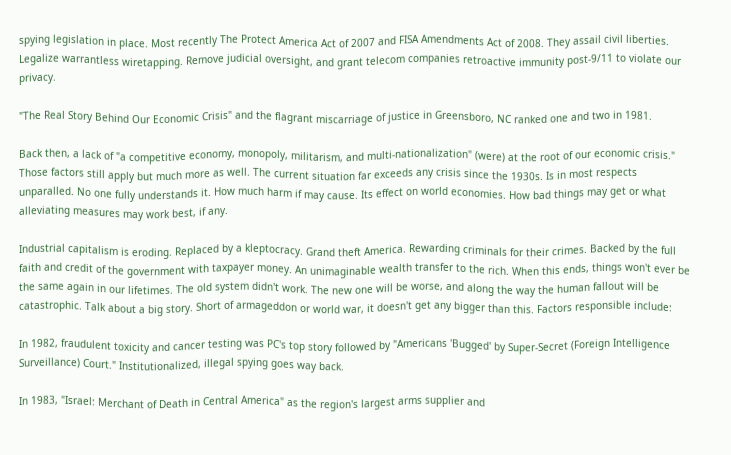spying legislation in place. Most recently The Protect America Act of 2007 and FISA Amendments Act of 2008. They assail civil liberties. Legalize warrantless wiretapping. Remove judicial oversight, and grant telecom companies retroactive immunity post-9/11 to violate our privacy.

"The Real Story Behind Our Economic Crisis" and the flagrant miscarriage of justice in Greensboro, NC ranked one and two in 1981.

Back then, a lack of "a competitive economy, monopoly, militarism, and multi-nationalization" (were) at the root of our economic crisis." Those factors still apply but much more as well. The current situation far exceeds any crisis since the 1930s. Is in most respects unparalled. No one fully understands it. How much harm if may cause. Its effect on world economies. How bad things may get or what alleviating measures may work best, if any.

Industrial capitalism is eroding. Replaced by a kleptocracy. Grand theft America. Rewarding criminals for their crimes. Backed by the full faith and credit of the government with taxpayer money. An unimaginable wealth transfer to the rich. When this ends, things won't ever be the same again in our lifetimes. The old system didn't work. The new one will be worse, and along the way the human fallout will be catastrophic. Talk about a big story. Short of armageddon or world war, it doesn't get any bigger than this. Factors responsible include:

In 1982, fraudulent toxicity and cancer testing was PC's top story followed by "Americans 'Bugged' by Super-Secret (Foreign Intelligence Surveillance) Court." Institutionalized, illegal spying goes way back.

In 1983, "Israel: Merchant of Death in Central America" as the region's largest arms supplier and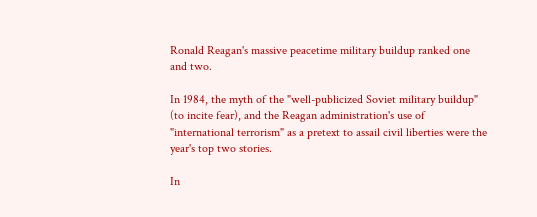Ronald Reagan's massive peacetime military buildup ranked one and two.

In 1984, the myth of the "well-publicized Soviet military buildup" (to incite fear), and the Reagan administration's use of "international terrorism" as a pretext to assail civil liberties were the year's top two stories.

In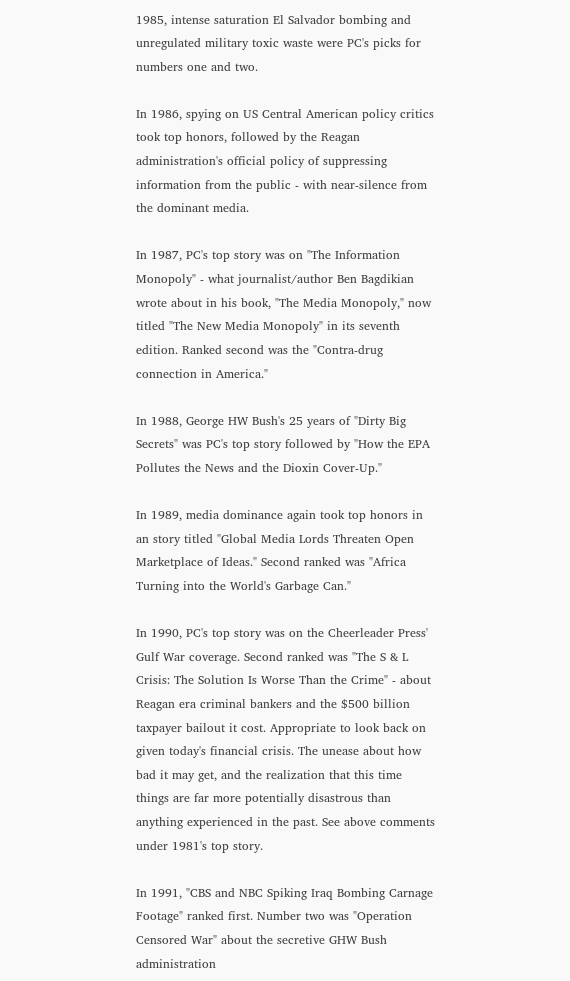1985, intense saturation El Salvador bombing and unregulated military toxic waste were PC's picks for numbers one and two.

In 1986, spying on US Central American policy critics took top honors, followed by the Reagan administration's official policy of suppressing information from the public - with near-silence from the dominant media.

In 1987, PC's top story was on "The Information Monopoly" - what journalist/author Ben Bagdikian wrote about in his book, "The Media Monopoly," now titled "The New Media Monopoly" in its seventh edition. Ranked second was the "Contra-drug connection in America."

In 1988, George HW Bush's 25 years of "Dirty Big Secrets" was PC's top story followed by "How the EPA Pollutes the News and the Dioxin Cover-Up."

In 1989, media dominance again took top honors in an story titled "Global Media Lords Threaten Open Marketplace of Ideas." Second ranked was "Africa Turning into the World's Garbage Can."

In 1990, PC's top story was on the Cheerleader Press' Gulf War coverage. Second ranked was "The S & L Crisis: The Solution Is Worse Than the Crime" - about Reagan era criminal bankers and the $500 billion taxpayer bailout it cost. Appropriate to look back on given today's financial crisis. The unease about how bad it may get, and the realization that this time things are far more potentially disastrous than anything experienced in the past. See above comments under 1981's top story.

In 1991, "CBS and NBC Spiking Iraq Bombing Carnage Footage" ranked first. Number two was "Operation Censored War" about the secretive GHW Bush administration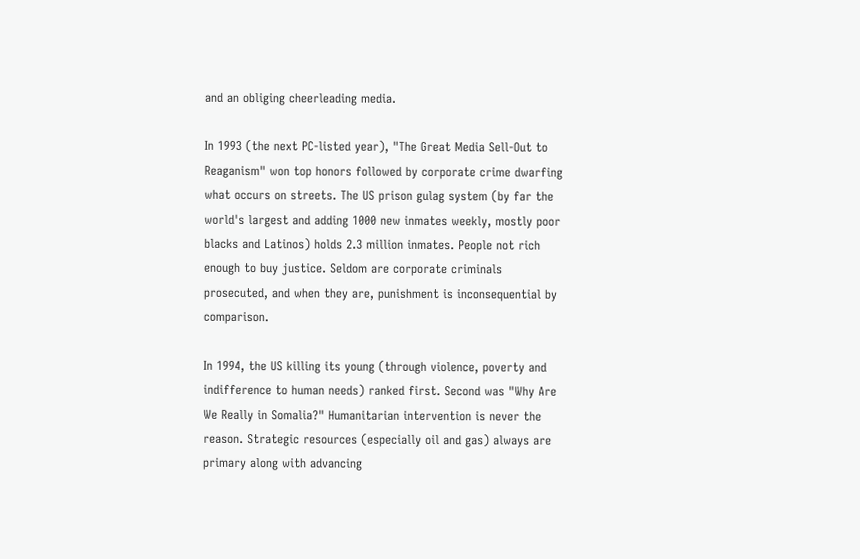and an obliging cheerleading media.

In 1993 (the next PC-listed year), "The Great Media Sell-Out to Reaganism" won top honors followed by corporate crime dwarfing what occurs on streets. The US prison gulag system (by far the world's largest and adding 1000 new inmates weekly, mostly poor blacks and Latinos) holds 2.3 million inmates. People not rich enough to buy justice. Seldom are corporate criminals prosecuted, and when they are, punishment is inconsequential by comparison.

In 1994, the US killing its young (through violence, poverty and indifference to human needs) ranked first. Second was "Why Are We Really in Somalia?" Humanitarian intervention is never the reason. Strategic resources (especially oil and gas) always are primary along with advancing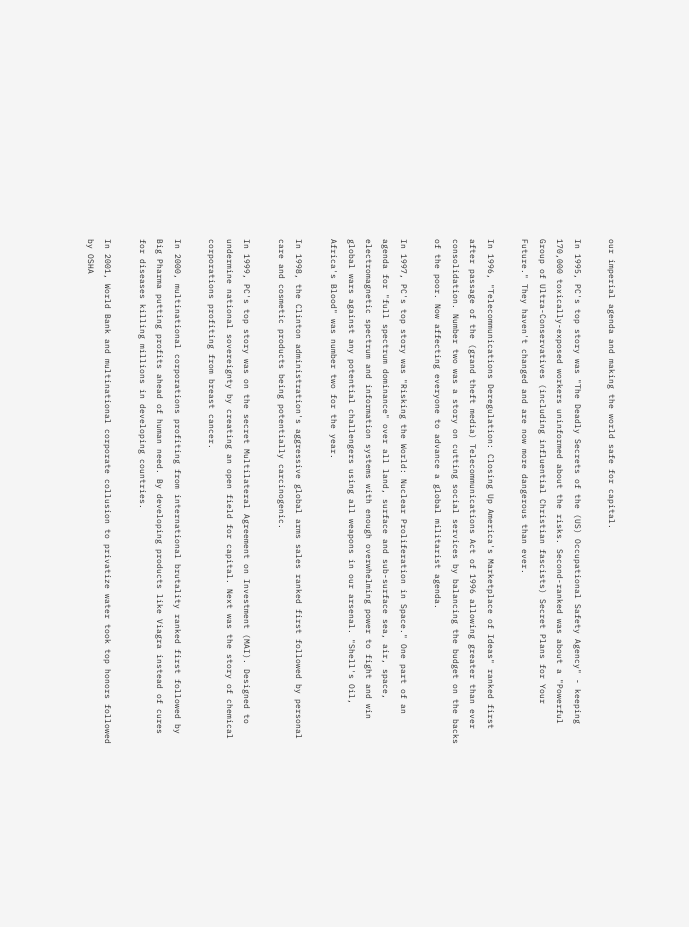our imperial agenda and making the world safe for capital.

In 1995, PC's top story was "The Deadly Secrets of the (US) Occupational Safety Agency" - keeping 170,000 toxically-exposed workers uninformed about the risks. Second-ranked was about a "Powerful Group of Ultra-Conservatives (including influential Christian fascists) Secret Plans for Your Future." They haven't changed and are now more dangerous than ever.

In 1996, "Telecommunications Deregulation: Closing Up America's Marketplace of Ideas" ranked first after passage of the (grand theft media) Telecommunications Act of 1996 allowing greater than ever consolidation. Number two was a story on cutting social services by balancing the budget on the backs of the poor. Now affecting everyone to advance a global militarist agenda.

In 1997, PC's top story was "Risking the World: Nuclear Proliferation in Space." One part of an agenda for "full spectrum dominance" over all land, surface and sub-surface sea, air, space, electromagnetic spectrum and information systems with enough overwhelming power to fight and win global wars against any potential challengers using all weapons in our arsenal. "Shell's Oil, Africa's Blood" was number two for the year.

In 1998, the Clinton administration's aggressive global arms sales ranked first followed by personal care and cosmetic products being potentially carcinogenic.

In 1999, PC's top story was on the secret Multilateral Agreement on Investment (MAI). Designed to undermine national sovereignty by creating an open field for capital. Next was the story of chemical corporations profiting from breast cancer.

In 2000, multinational corporations profiting from international brutality ranked first followed by Big Pharma putting profits ahead of human need. By developing products like Viagra instead of cures for diseases killing millions in developing countries.

In 2001, World Bank and multinational corporate collusion to privatize water took top honors followed by OSHA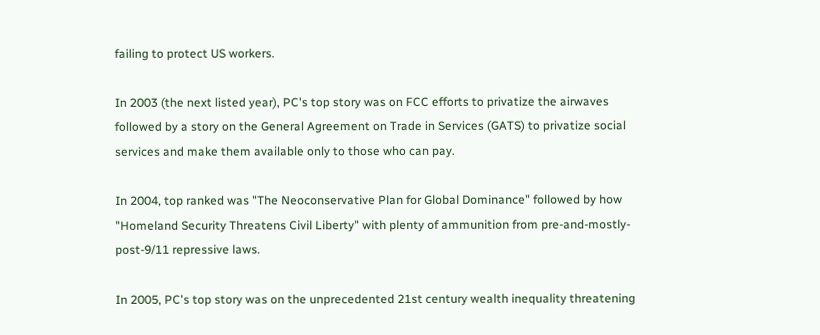failing to protect US workers.

In 2003 (the next listed year), PC's top story was on FCC efforts to privatize the airwaves followed by a story on the General Agreement on Trade in Services (GATS) to privatize social services and make them available only to those who can pay.

In 2004, top ranked was "The Neoconservative Plan for Global Dominance" followed by how "Homeland Security Threatens Civil Liberty" with plenty of ammunition from pre-and-mostly-post-9/11 repressive laws.

In 2005, PC's top story was on the unprecedented 21st century wealth inequality threatening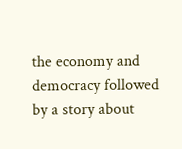the economy and democracy followed by a story about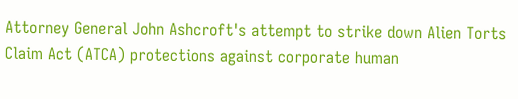Attorney General John Ashcroft's attempt to strike down Alien Torts Claim Act (ATCA) protections against corporate human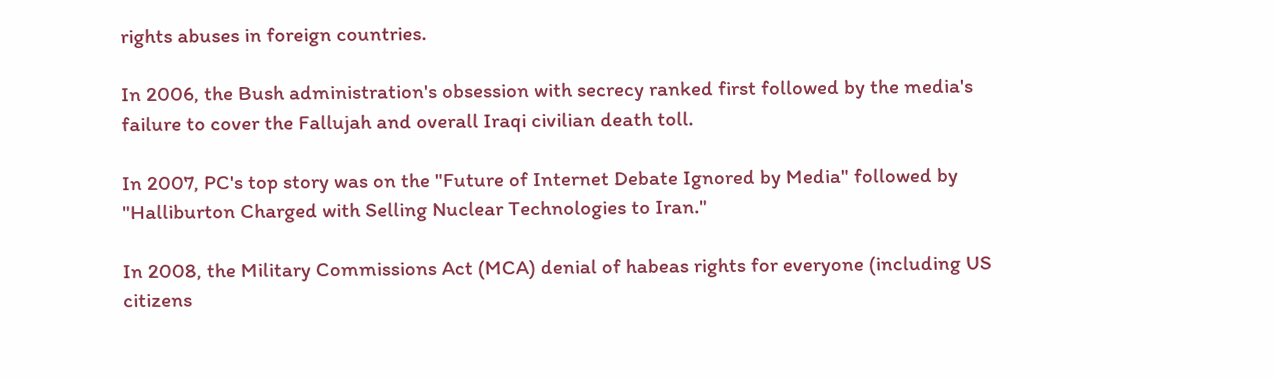rights abuses in foreign countries.

In 2006, the Bush administration's obsession with secrecy ranked first followed by the media's failure to cover the Fallujah and overall Iraqi civilian death toll.

In 2007, PC's top story was on the "Future of Internet Debate Ignored by Media" followed by "Halliburton Charged with Selling Nuclear Technologies to Iran."

In 2008, the Military Commissions Act (MCA) denial of habeas rights for everyone (including US citizens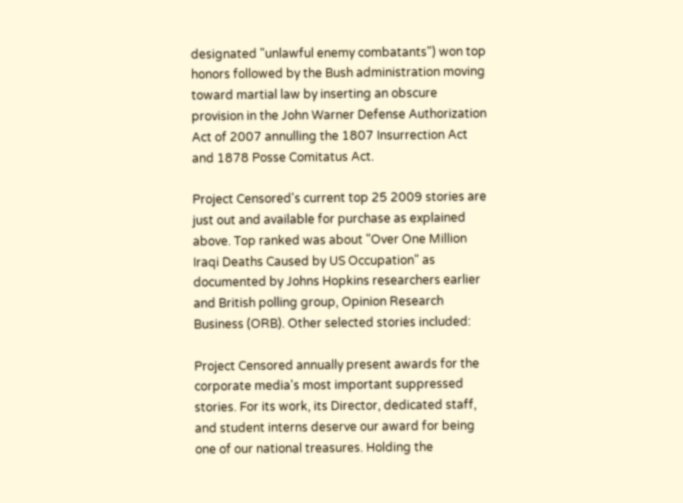designated "unlawful enemy combatants") won top honors followed by the Bush administration moving toward martial law by inserting an obscure provision in the John Warner Defense Authorization Act of 2007 annulling the 1807 Insurrection Act and 1878 Posse Comitatus Act.

Project Censored's current top 25 2009 stories are just out and available for purchase as explained above. Top ranked was about "Over One Million Iraqi Deaths Caused by US Occupation" as documented by Johns Hopkins researchers earlier and British polling group, Opinion Research Business (ORB). Other selected stories included:

Project Censored annually present awards for the corporate media's most important suppressed stories. For its work, its Director, dedicated staff, and student interns deserve our award for being one of our national treasures. Holding the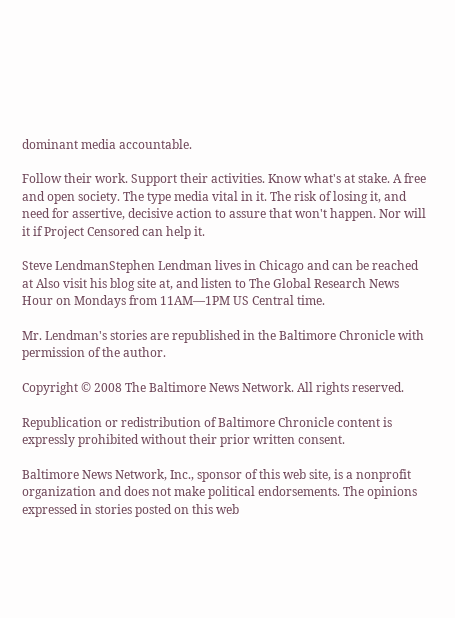dominant media accountable.

Follow their work. Support their activities. Know what's at stake. A free and open society. The type media vital in it. The risk of losing it, and need for assertive, decisive action to assure that won't happen. Nor will it if Project Censored can help it.

Steve LendmanStephen Lendman lives in Chicago and can be reached at Also visit his blog site at, and listen to The Global Research News Hour on Mondays from 11AM—1PM US Central time.

Mr. Lendman's stories are republished in the Baltimore Chronicle with permission of the author.

Copyright © 2008 The Baltimore News Network. All rights reserved.

Republication or redistribution of Baltimore Chronicle content is expressly prohibited without their prior written consent.

Baltimore News Network, Inc., sponsor of this web site, is a nonprofit organization and does not make political endorsements. The opinions expressed in stories posted on this web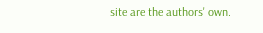site are the authors' own.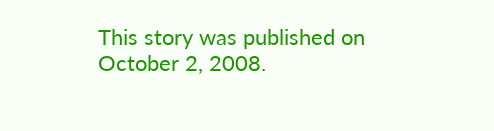This story was published on October 2, 2008.